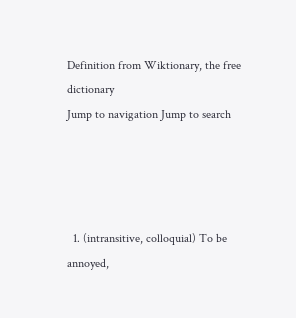Definition from Wiktionary, the free dictionary
Jump to navigation Jump to search




  1. (intransitive, colloquial) To be annoyed,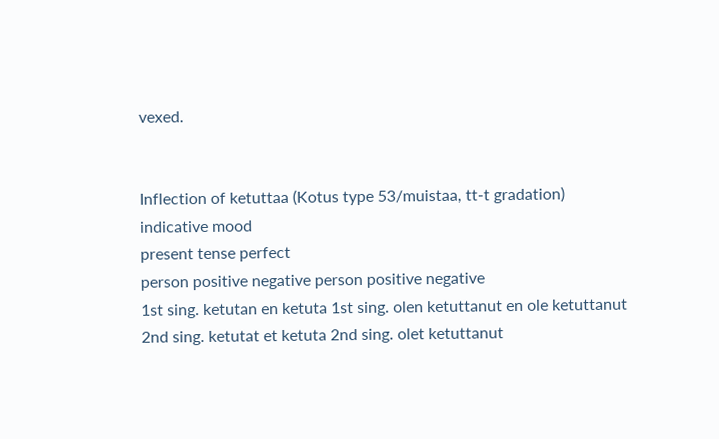vexed.


Inflection of ketuttaa (Kotus type 53/muistaa, tt-t gradation)
indicative mood
present tense perfect
person positive negative person positive negative
1st sing. ketutan en ketuta 1st sing. olen ketuttanut en ole ketuttanut
2nd sing. ketutat et ketuta 2nd sing. olet ketuttanut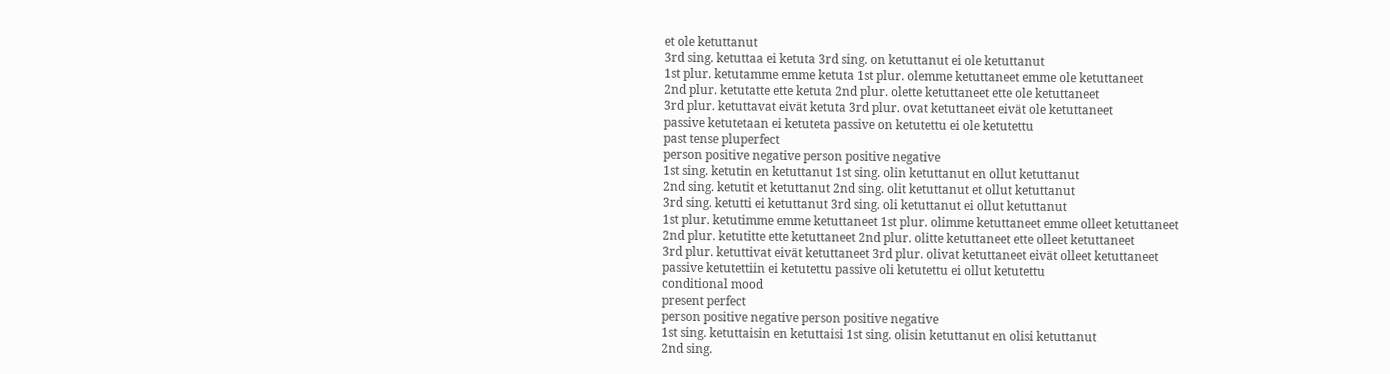et ole ketuttanut
3rd sing. ketuttaa ei ketuta 3rd sing. on ketuttanut ei ole ketuttanut
1st plur. ketutamme emme ketuta 1st plur. olemme ketuttaneet emme ole ketuttaneet
2nd plur. ketutatte ette ketuta 2nd plur. olette ketuttaneet ette ole ketuttaneet
3rd plur. ketuttavat eivät ketuta 3rd plur. ovat ketuttaneet eivät ole ketuttaneet
passive ketutetaan ei ketuteta passive on ketutettu ei ole ketutettu
past tense pluperfect
person positive negative person positive negative
1st sing. ketutin en ketuttanut 1st sing. olin ketuttanut en ollut ketuttanut
2nd sing. ketutit et ketuttanut 2nd sing. olit ketuttanut et ollut ketuttanut
3rd sing. ketutti ei ketuttanut 3rd sing. oli ketuttanut ei ollut ketuttanut
1st plur. ketutimme emme ketuttaneet 1st plur. olimme ketuttaneet emme olleet ketuttaneet
2nd plur. ketutitte ette ketuttaneet 2nd plur. olitte ketuttaneet ette olleet ketuttaneet
3rd plur. ketuttivat eivät ketuttaneet 3rd plur. olivat ketuttaneet eivät olleet ketuttaneet
passive ketutettiin ei ketutettu passive oli ketutettu ei ollut ketutettu
conditional mood
present perfect
person positive negative person positive negative
1st sing. ketuttaisin en ketuttaisi 1st sing. olisin ketuttanut en olisi ketuttanut
2nd sing.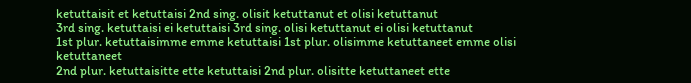ketuttaisit et ketuttaisi 2nd sing. olisit ketuttanut et olisi ketuttanut
3rd sing. ketuttaisi ei ketuttaisi 3rd sing. olisi ketuttanut ei olisi ketuttanut
1st plur. ketuttaisimme emme ketuttaisi 1st plur. olisimme ketuttaneet emme olisi ketuttaneet
2nd plur. ketuttaisitte ette ketuttaisi 2nd plur. olisitte ketuttaneet ette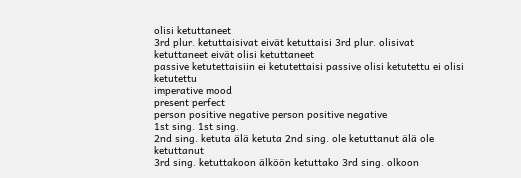olisi ketuttaneet
3rd plur. ketuttaisivat eivät ketuttaisi 3rd plur. olisivat ketuttaneet eivät olisi ketuttaneet
passive ketutettaisiin ei ketutettaisi passive olisi ketutettu ei olisi ketutettu
imperative mood
present perfect
person positive negative person positive negative
1st sing. 1st sing.
2nd sing. ketuta älä ketuta 2nd sing. ole ketuttanut älä ole ketuttanut
3rd sing. ketuttakoon älköön ketuttako 3rd sing. olkoon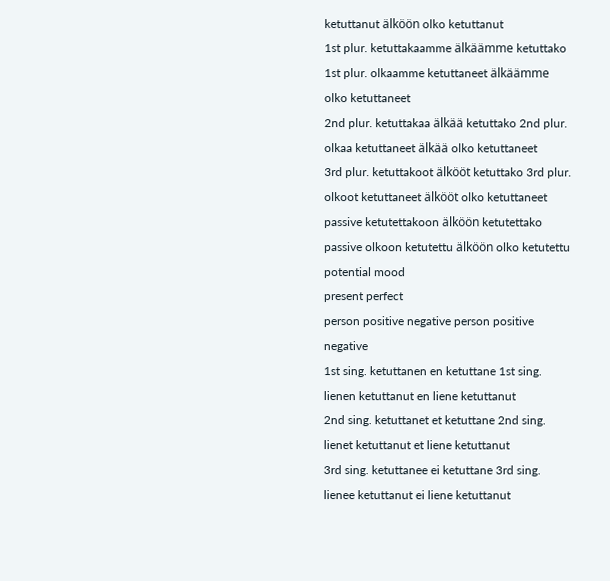ketuttanut älköön olko ketuttanut
1st plur. ketuttakaamme älkäämme ketuttako 1st plur. olkaamme ketuttaneet älkäämme olko ketuttaneet
2nd plur. ketuttakaa älkää ketuttako 2nd plur. olkaa ketuttaneet älkää olko ketuttaneet
3rd plur. ketuttakoot älkööt ketuttako 3rd plur. olkoot ketuttaneet älkööt olko ketuttaneet
passive ketutettakoon älköön ketutettako passive olkoon ketutettu älköön olko ketutettu
potential mood
present perfect
person positive negative person positive negative
1st sing. ketuttanen en ketuttane 1st sing. lienen ketuttanut en liene ketuttanut
2nd sing. ketuttanet et ketuttane 2nd sing. lienet ketuttanut et liene ketuttanut
3rd sing. ketuttanee ei ketuttane 3rd sing. lienee ketuttanut ei liene ketuttanut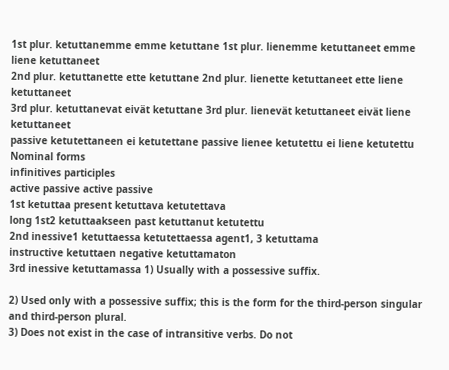1st plur. ketuttanemme emme ketuttane 1st plur. lienemme ketuttaneet emme liene ketuttaneet
2nd plur. ketuttanette ette ketuttane 2nd plur. lienette ketuttaneet ette liene ketuttaneet
3rd plur. ketuttanevat eivät ketuttane 3rd plur. lienevät ketuttaneet eivät liene ketuttaneet
passive ketutettaneen ei ketutettane passive lienee ketutettu ei liene ketutettu
Nominal forms
infinitives participles
active passive active passive
1st ketuttaa present ketuttava ketutettava
long 1st2 ketuttaakseen past ketuttanut ketutettu
2nd inessive1 ketuttaessa ketutettaessa agent1, 3 ketuttama
instructive ketuttaen negative ketuttamaton
3rd inessive ketuttamassa 1) Usually with a possessive suffix.

2) Used only with a possessive suffix; this is the form for the third-person singular and third-person plural.
3) Does not exist in the case of intransitive verbs. Do not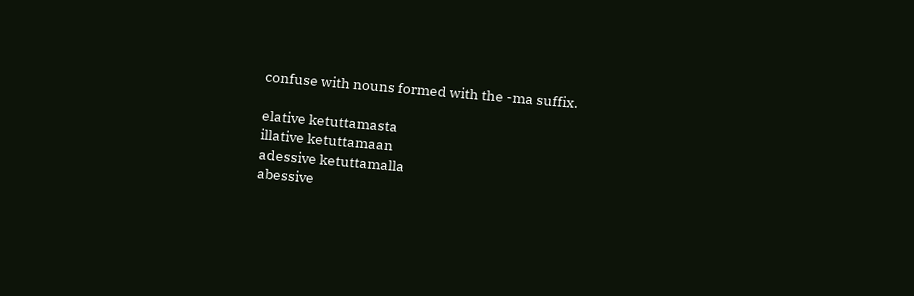confuse with nouns formed with the -ma suffix.

elative ketuttamasta
illative ketuttamaan
adessive ketuttamalla
abessive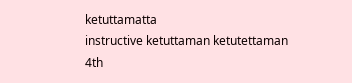ketuttamatta
instructive ketuttaman ketutettaman
4th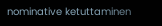nominative ketuttaminen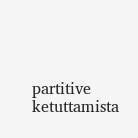partitive ketuttamista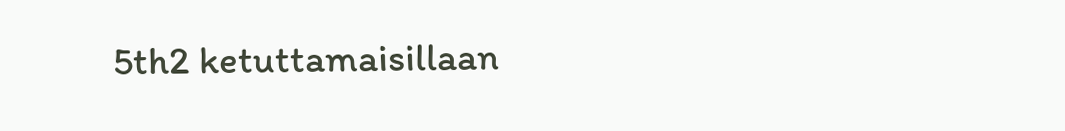5th2 ketuttamaisillaan